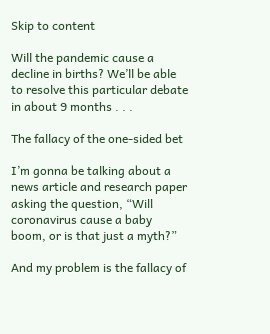Skip to content

Will the pandemic cause a decline in births? We’ll be able to resolve this particular debate in about 9 months . . .

The fallacy of the one-sided bet

I’m gonna be talking about a news article and research paper asking the question, “Will coronavirus cause a baby boom, or is that just a myth?”

And my problem is the fallacy of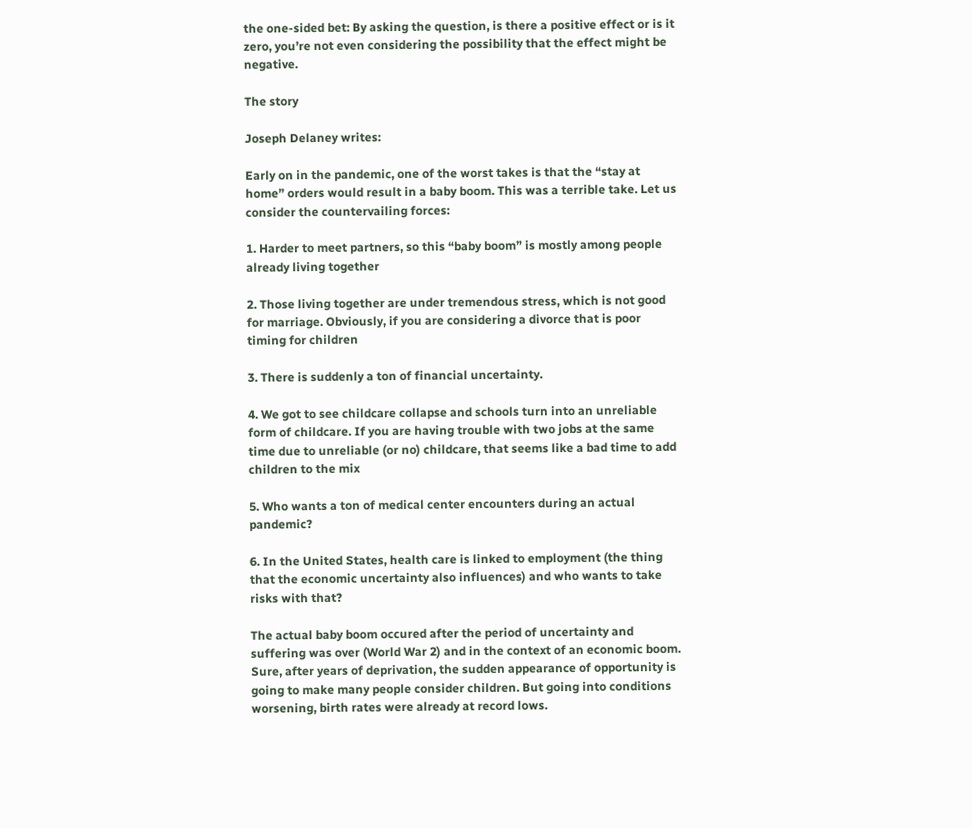the one-sided bet: By asking the question, is there a positive effect or is it zero, you’re not even considering the possibility that the effect might be negative.

The story

Joseph Delaney writes:

Early on in the pandemic, one of the worst takes is that the “stay at home” orders would result in a baby boom. This was a terrible take. Let us consider the countervailing forces:

1. Harder to meet partners, so this “baby boom” is mostly among people already living together

2. Those living together are under tremendous stress, which is not good for marriage. Obviously, if you are considering a divorce that is poor timing for children

3. There is suddenly a ton of financial uncertainty.

4. We got to see childcare collapse and schools turn into an unreliable form of childcare. If you are having trouble with two jobs at the same time due to unreliable (or no) childcare, that seems like a bad time to add children to the mix

5. Who wants a ton of medical center encounters during an actual pandemic?

6. In the United States, health care is linked to employment (the thing that the economic uncertainty also influences) and who wants to take risks with that?

The actual baby boom occured after the period of uncertainty and suffering was over (World War 2) and in the context of an economic boom. Sure, after years of deprivation, the sudden appearance of opportunity is going to make many people consider children. But going into conditions worsening, birth rates were already at record lows.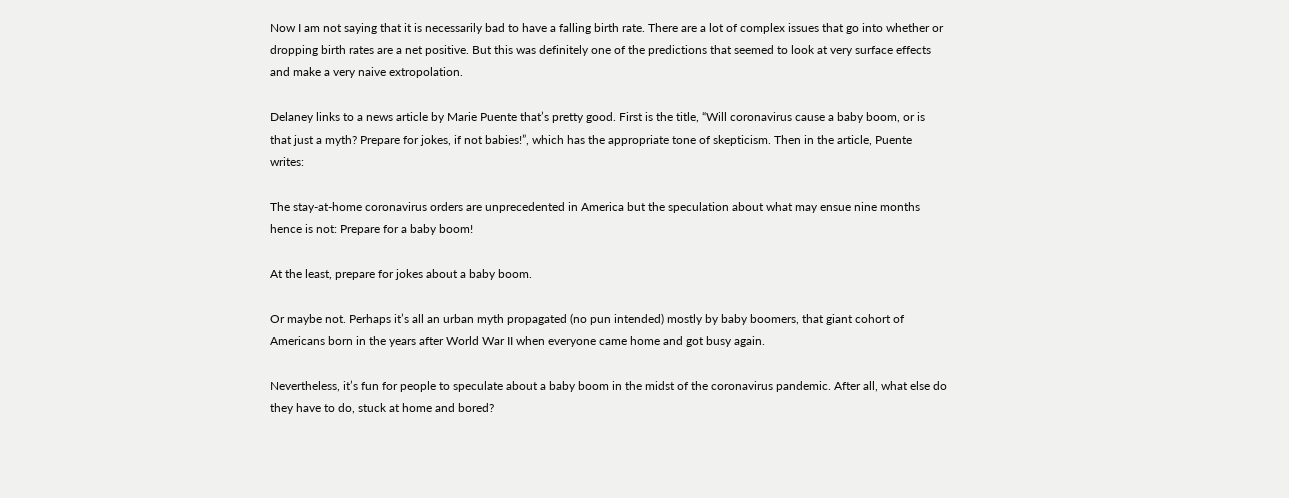Now I am not saying that it is necessarily bad to have a falling birth rate. There are a lot of complex issues that go into whether or dropping birth rates are a net positive. But this was definitely one of the predictions that seemed to look at very surface effects and make a very naive extropolation.

Delaney links to a news article by Marie Puente that’s pretty good. First is the title, “Will coronavirus cause a baby boom, or is that just a myth? Prepare for jokes, if not babies!”, which has the appropriate tone of skepticism. Then in the article, Puente writes:

The stay-at-home coronavirus orders are unprecedented in America but the speculation about what may ensue nine months hence is not: Prepare for a baby boom!

At the least, prepare for jokes about a baby boom.

Or maybe not. Perhaps it’s all an urban myth propagated (no pun intended) mostly by baby boomers, that giant cohort of Americans born in the years after World War II when everyone came home and got busy again.

Nevertheless, it’s fun for people to speculate about a baby boom in the midst of the coronavirus pandemic. After all, what else do they have to do, stuck at home and bored?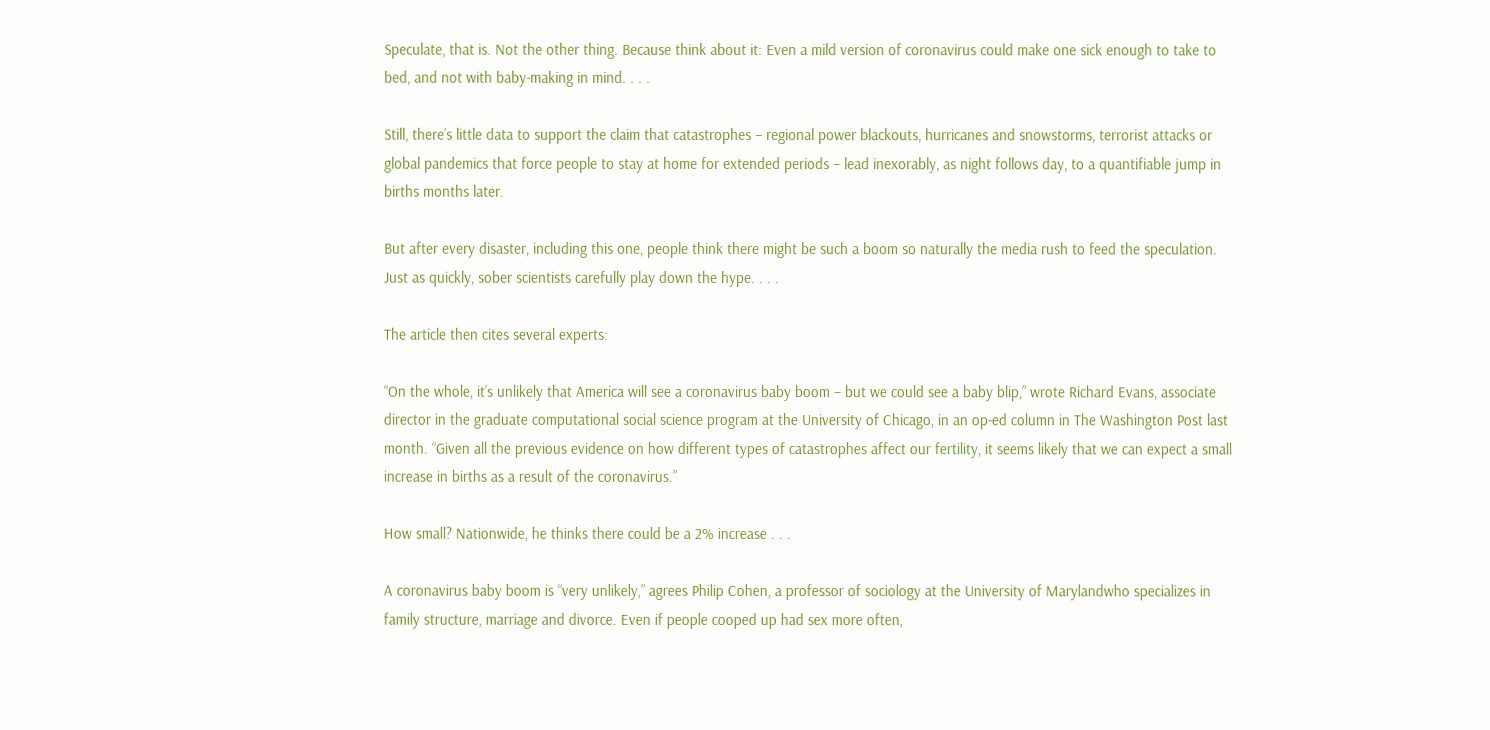Speculate, that is. Not the other thing. Because think about it: Even a mild version of coronavirus could make one sick enough to take to bed, and not with baby-making in mind. . . .

Still, there’s little data to support the claim that catastrophes – regional power blackouts, hurricanes and snowstorms, terrorist attacks or global pandemics that force people to stay at home for extended periods – lead inexorably, as night follows day, to a quantifiable jump in births months later.

But after every disaster, including this one, people think there might be such a boom so naturally the media rush to feed the speculation. Just as quickly, sober scientists carefully play down the hype. . . .

The article then cites several experts:

“On the whole, it’s unlikely that America will see a coronavirus baby boom – but we could see a baby blip,” wrote Richard Evans, associate director in the graduate computational social science program at the University of Chicago, in an op-ed column in The Washington Post last month. “Given all the previous evidence on how different types of catastrophes affect our fertility, it seems likely that we can expect a small increase in births as a result of the coronavirus.”

How small? Nationwide, he thinks there could be a 2% increase . . .

A coronavirus baby boom is “very unlikely,” agrees Philip Cohen, a professor of sociology at the University of Marylandwho specializes in family structure, marriage and divorce. Even if people cooped up had sex more often,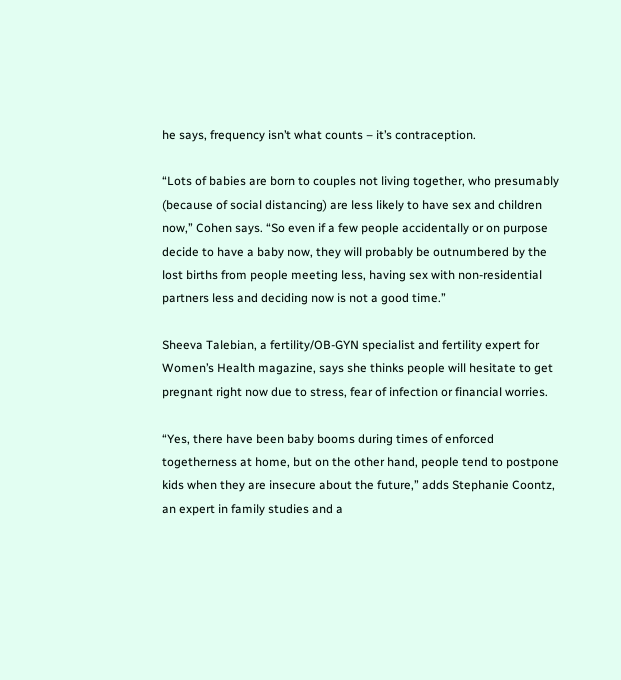he says, frequency isn’t what counts – it’s contraception.

“Lots of babies are born to couples not living together, who presumably (because of social distancing) are less likely to have sex and children now,” Cohen says. “So even if a few people accidentally or on purpose decide to have a baby now, they will probably be outnumbered by the lost births from people meeting less, having sex with non-residential partners less and deciding now is not a good time.”

Sheeva Talebian, a fertility/OB-GYN specialist and fertility expert for Women’s Health magazine, says she thinks people will hesitate to get pregnant right now due to stress, fear of infection or financial worries.

“Yes, there have been baby booms during times of enforced togetherness at home, but on the other hand, people tend to postpone kids when they are insecure about the future,” adds Stephanie Coontz, an expert in family studies and a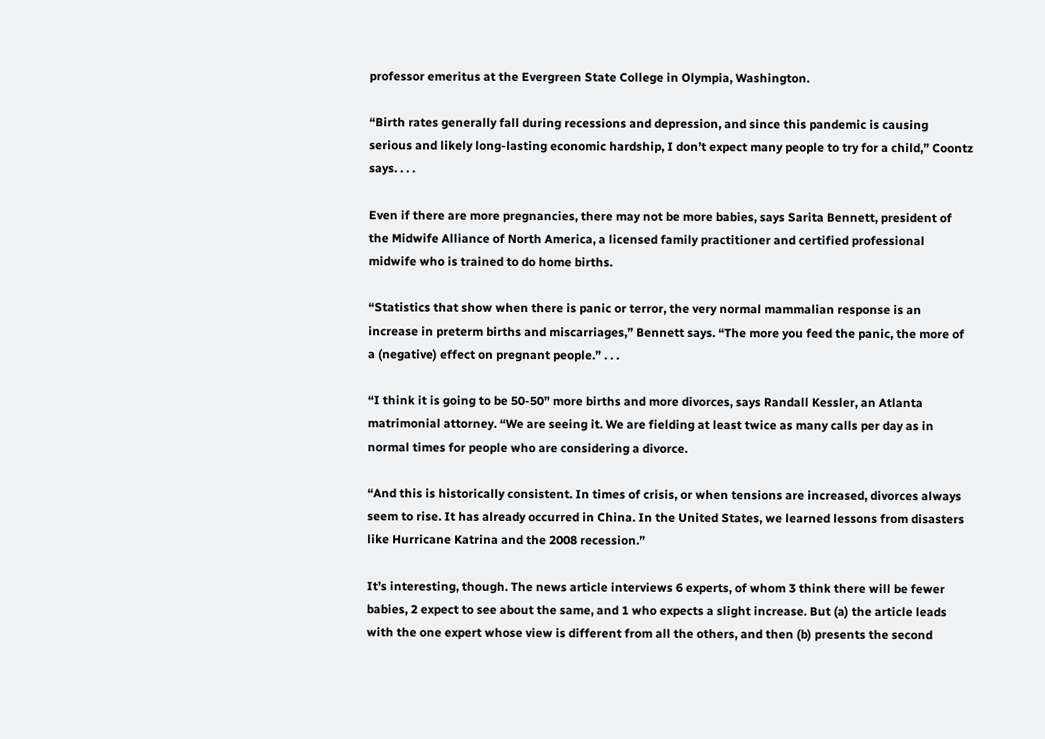professor emeritus at the Evergreen State College in Olympia, Washington.

“Birth rates generally fall during recessions and depression, and since this pandemic is causing serious and likely long-lasting economic hardship, I don’t expect many people to try for a child,” Coontz says. . . .

Even if there are more pregnancies, there may not be more babies, says Sarita Bennett, president of the Midwife Alliance of North America, a licensed family practitioner and certified professional midwife who is trained to do home births.

“Statistics that show when there is panic or terror, the very normal mammalian response is an increase in preterm births and miscarriages,” Bennett says. “The more you feed the panic, the more of a (negative) effect on pregnant people.” . . .

“I think it is going to be 50-50” more births and more divorces, says Randall Kessler, an Atlanta matrimonial attorney. “We are seeing it. We are fielding at least twice as many calls per day as in normal times for people who are considering a divorce.

“And this is historically consistent. In times of crisis, or when tensions are increased, divorces always seem to rise. It has already occurred in China. In the United States, we learned lessons from disasters like Hurricane Katrina and the 2008 recession.”

It’s interesting, though. The news article interviews 6 experts, of whom 3 think there will be fewer babies, 2 expect to see about the same, and 1 who expects a slight increase. But (a) the article leads with the one expert whose view is different from all the others, and then (b) presents the second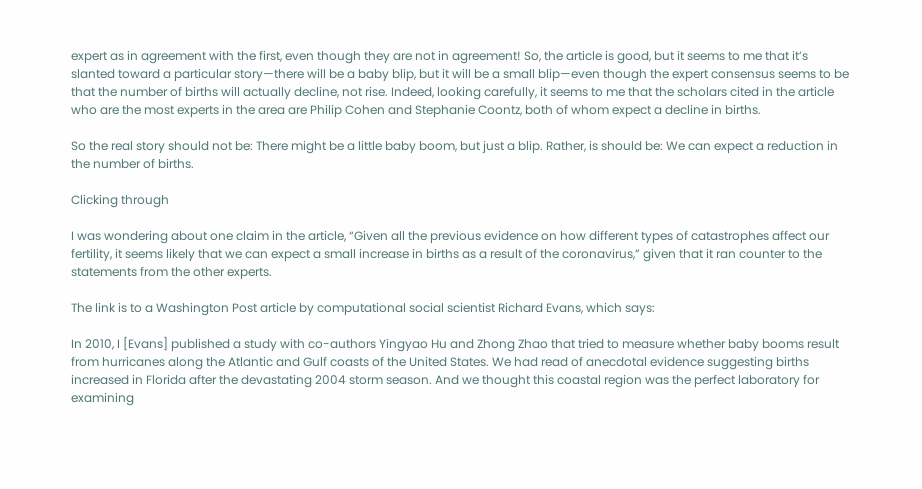expert as in agreement with the first, even though they are not in agreement! So, the article is good, but it seems to me that it’s slanted toward a particular story—there will be a baby blip, but it will be a small blip—even though the expert consensus seems to be that the number of births will actually decline, not rise. Indeed, looking carefully, it seems to me that the scholars cited in the article who are the most experts in the area are Philip Cohen and Stephanie Coontz, both of whom expect a decline in births.

So the real story should not be: There might be a little baby boom, but just a blip. Rather, is should be: We can expect a reduction in the number of births.

Clicking through

I was wondering about one claim in the article, “Given all the previous evidence on how different types of catastrophes affect our fertility, it seems likely that we can expect a small increase in births as a result of the coronavirus,” given that it ran counter to the statements from the other experts.

The link is to a Washington Post article by computational social scientist Richard Evans, which says:

In 2010, I [Evans] published a study with co-authors Yingyao Hu and Zhong Zhao that tried to measure whether baby booms result from hurricanes along the Atlantic and Gulf coasts of the United States. We had read of anecdotal evidence suggesting births increased in Florida after the devastating 2004 storm season. And we thought this coastal region was the perfect laboratory for examining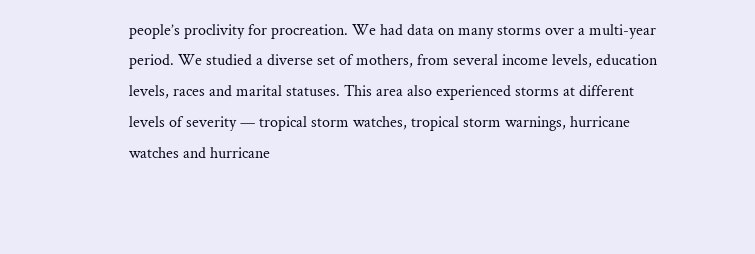people’s proclivity for procreation. We had data on many storms over a multi-year period. We studied a diverse set of mothers, from several income levels, education levels, races and marital statuses. This area also experienced storms at different levels of severity — tropical storm watches, tropical storm warnings, hurricane watches and hurricane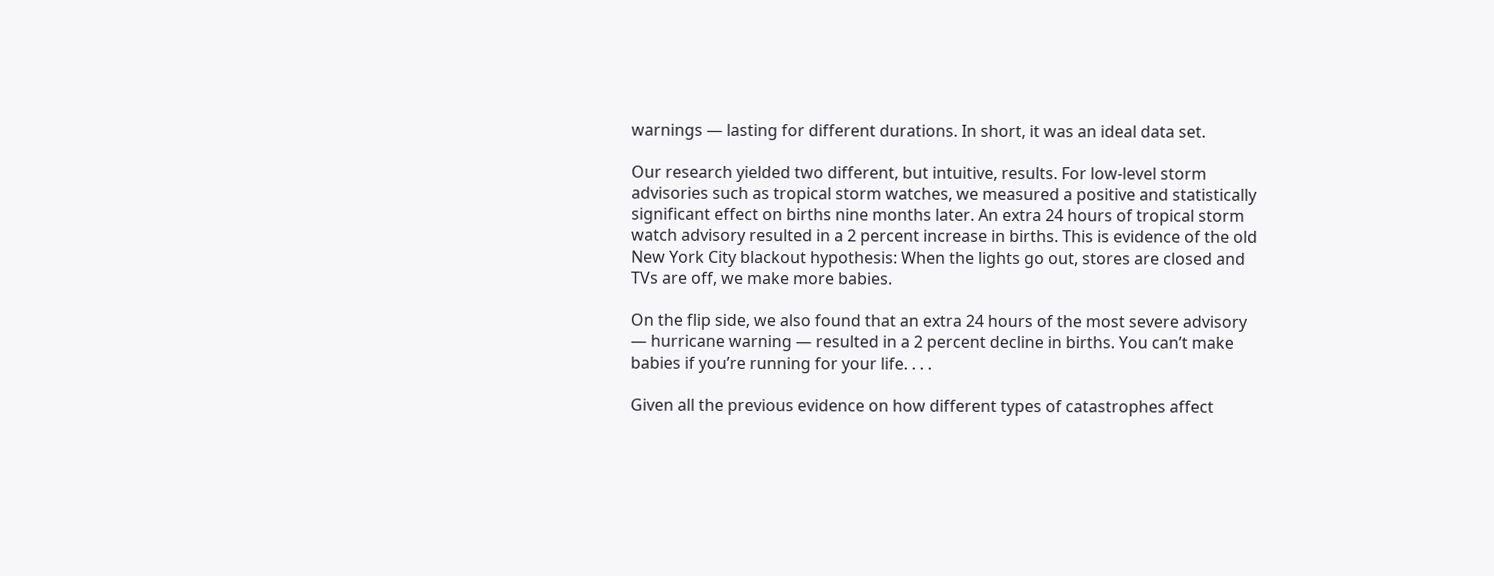warnings — lasting for different durations. In short, it was an ideal data set.

Our research yielded two different, but intuitive, results. For low-level storm advisories such as tropical storm watches, we measured a positive and statistically significant effect on births nine months later. An extra 24 hours of tropical storm watch advisory resulted in a 2 percent increase in births. This is evidence of the old New York City blackout hypothesis: When the lights go out, stores are closed and TVs are off, we make more babies.

On the flip side, we also found that an extra 24 hours of the most severe advisory — hurricane warning — resulted in a 2 percent decline in births. You can’t make babies if you’re running for your life. . . .

Given all the previous evidence on how different types of catastrophes affect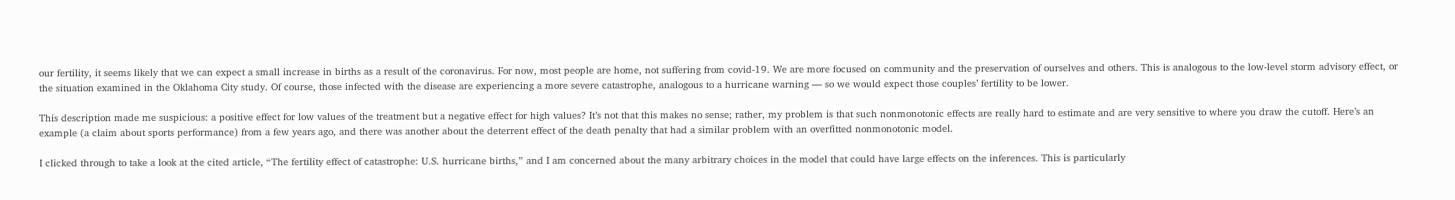our fertility, it seems likely that we can expect a small increase in births as a result of the coronavirus. For now, most people are home, not suffering from covid-19. We are more focused on community and the preservation of ourselves and others. This is analogous to the low-level storm advisory effect, or the situation examined in the Oklahoma City study. Of course, those infected with the disease are experiencing a more severe catastrophe, analogous to a hurricane warning — so we would expect those couples’ fertility to be lower.

This description made me suspicious: a positive effect for low values of the treatment but a negative effect for high values? It’s not that this makes no sense; rather, my problem is that such nonmonotonic effects are really hard to estimate and are very sensitive to where you draw the cutoff. Here’s an example (a claim about sports performance) from a few years ago, and there was another about the deterrent effect of the death penalty that had a similar problem with an overfitted nonmonotonic model.

I clicked through to take a look at the cited article, “The fertility effect of catastrophe: U.S. hurricane births,” and I am concerned about the many arbitrary choices in the model that could have large effects on the inferences. This is particularly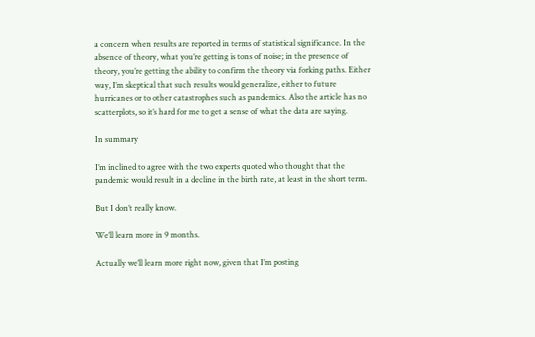a concern when results are reported in terms of statistical significance. In the absence of theory, what you’re getting is tons of noise; in the presence of theory, you’re getting the ability to confirm the theory via forking paths. Either way, I’m skeptical that such results would generalize, either to future hurricanes or to other catastrophes such as pandemics. Also the article has no scatterplots, so it’s hard for me to get a sense of what the data are saying.

In summary

I’m inclined to agree with the two experts quoted who thought that the pandemic would result in a decline in the birth rate, at least in the short term.

But I don’t really know.

We’ll learn more in 9 months.

Actually we’ll learn more right now, given that I’m posting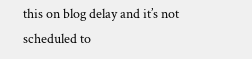this on blog delay and it’s not scheduled to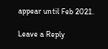appear until Feb 2021.

Leave a Reply